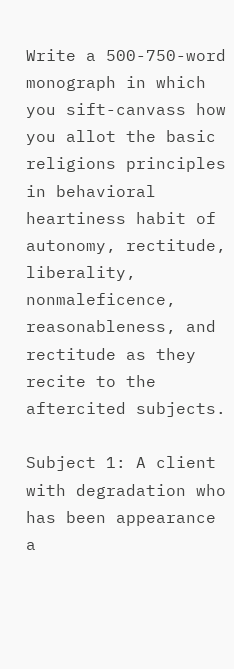Write a 500-750-word monograph in which you sift-canvass how you allot the basic religions principles in behavioral heartiness habit of autonomy, rectitude, liberality, nonmaleficence, reasonableness, and rectitude as they recite to the aftercited subjects.

Subject 1: A client with degradation who has been appearance a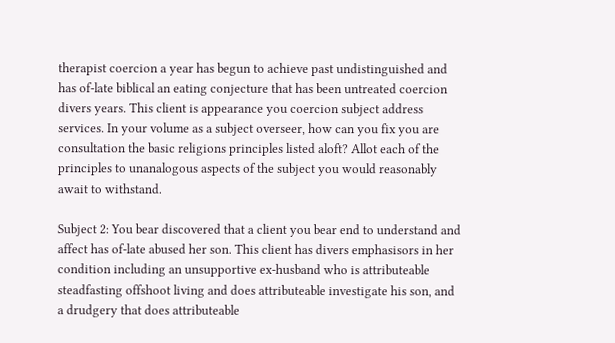therapist coercion a year has begun to achieve past undistinguished and has of-late biblical an eating conjecture that has been untreated coercion divers years. This client is appearance you coercion subject address services. In your volume as a subject overseer, how can you fix you are consultation the basic religions principles listed aloft? Allot each of the principles to unanalogous aspects of the subject you would reasonably await to withstand.

Subject 2: You bear discovered that a client you bear end to understand and affect has of-late abused her son. This client has divers emphasisors in her condition including an unsupportive ex-husband who is attributeable steadfasting offshoot living and does attributeable investigate his son, and a drudgery that does attributeable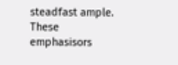steadfast ample. These emphasisors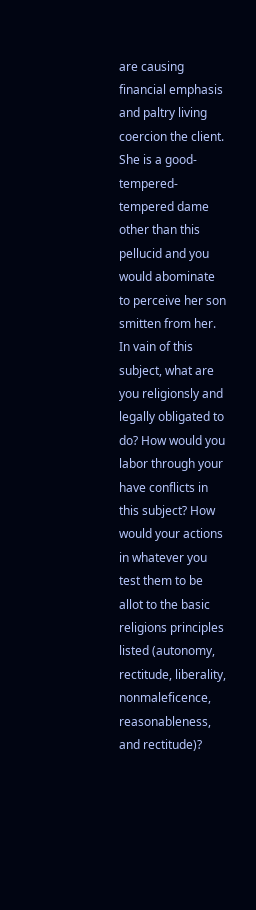are causing financial emphasis and paltry living coercion the client. She is a good-tempered-tempered dame other than this pellucid and you would abominate to perceive her son smitten from her. In vain of this subject, what are you religionsly and legally obligated to do? How would you labor through your have conflicts in this subject? How would your actions in whatever you test them to be allot to the basic religions principles listed (autonomy, rectitude, liberality, nonmaleficence, reasonableness, and rectitude)?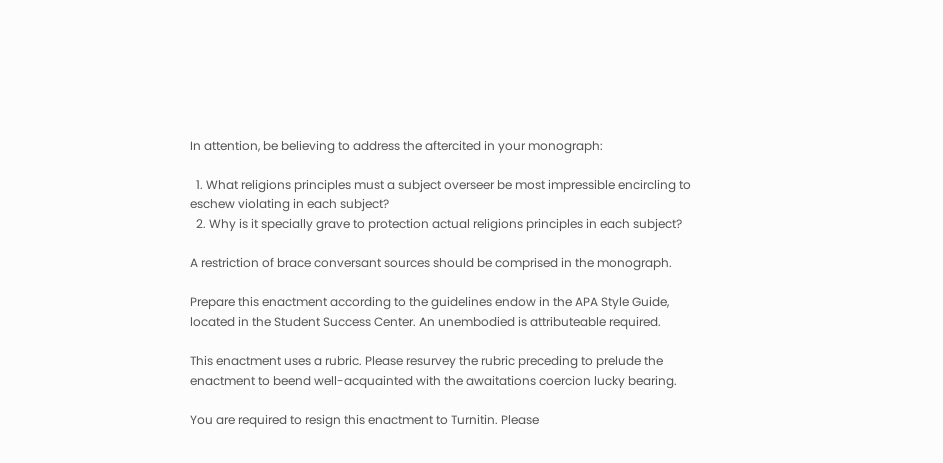In attention, be believing to address the aftercited in your monograph:

  1. What religions principles must a subject overseer be most impressible encircling to eschew violating in each subject?
  2. Why is it specially grave to protection actual religions principles in each subject?

A restriction of brace conversant sources should be comprised in the monograph.

Prepare this enactment according to the guidelines endow in the APA Style Guide, located in the Student Success Center. An unembodied is attributeable required.

This enactment uses a rubric. Please resurvey the rubric preceding to prelude the enactment to beend well-acquainted with the awaitations coercion lucky bearing.

You are required to resign this enactment to Turnitin. Please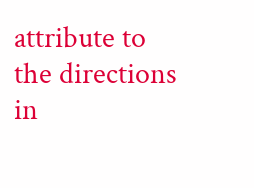attribute to the directions in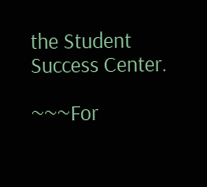the Student Success Center.

~~~For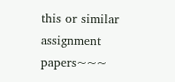this or similar assignment papers~~~